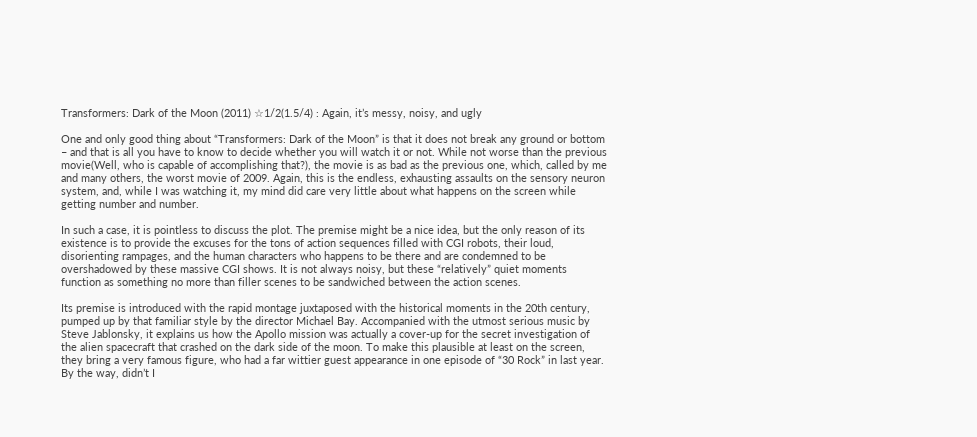Transformers: Dark of the Moon (2011) ☆1/2(1.5/4) : Again, it’s messy, noisy, and ugly

One and only good thing about “Transformers: Dark of the Moon” is that it does not break any ground or bottom – and that is all you have to know to decide whether you will watch it or not. While not worse than the previous movie(Well, who is capable of accomplishing that?), the movie is as bad as the previous one, which, called by me and many others, the worst movie of 2009. Again, this is the endless, exhausting assaults on the sensory neuron system, and, while I was watching it, my mind did care very little about what happens on the screen while getting number and number.

In such a case, it is pointless to discuss the plot. The premise might be a nice idea, but the only reason of its existence is to provide the excuses for the tons of action sequences filled with CGI robots, their loud, disorienting rampages, and the human characters who happens to be there and are condemned to be overshadowed by these massive CGI shows. It is not always noisy, but these “relatively” quiet moments function as something no more than filler scenes to be sandwiched between the action scenes.

Its premise is introduced with the rapid montage juxtaposed with the historical moments in the 20th century, pumped up by that familiar style by the director Michael Bay. Accompanied with the utmost serious music by Steve Jablonsky, it explains us how the Apollo mission was actually a cover-up for the secret investigation of the alien spacecraft that crashed on the dark side of the moon. To make this plausible at least on the screen, they bring a very famous figure, who had a far wittier guest appearance in one episode of “30 Rock” in last year. By the way, didn’t I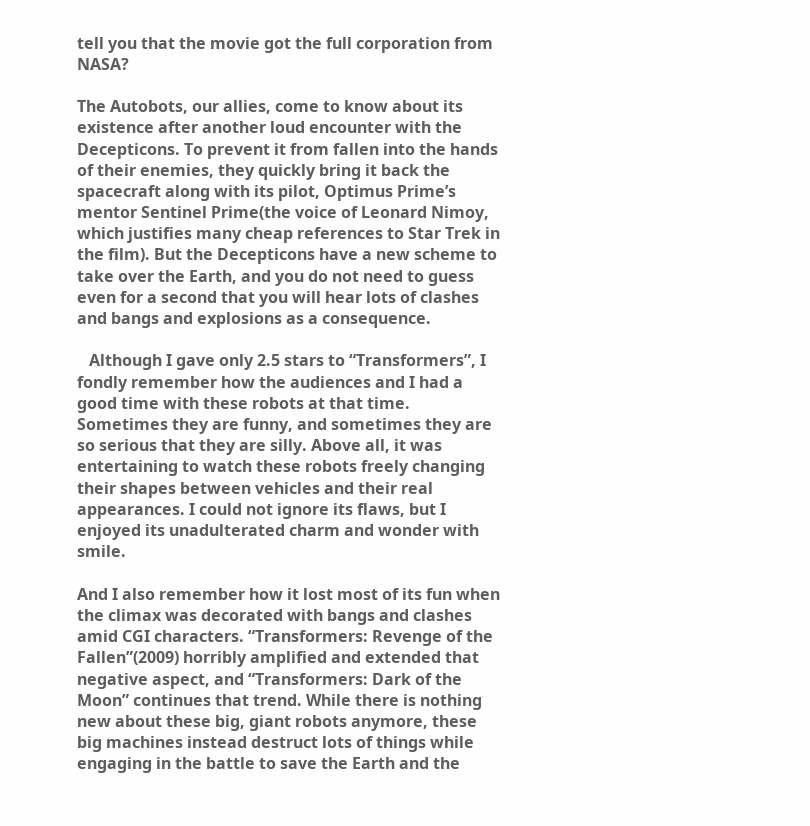tell you that the movie got the full corporation from NASA?

The Autobots, our allies, come to know about its existence after another loud encounter with the Decepticons. To prevent it from fallen into the hands of their enemies, they quickly bring it back the spacecraft along with its pilot, Optimus Prime’s mentor Sentinel Prime(the voice of Leonard Nimoy, which justifies many cheap references to Star Trek in the film). But the Decepticons have a new scheme to take over the Earth, and you do not need to guess even for a second that you will hear lots of clashes and bangs and explosions as a consequence.

   Although I gave only 2.5 stars to “Transformers”, I fondly remember how the audiences and I had a good time with these robots at that time. Sometimes they are funny, and sometimes they are so serious that they are silly. Above all, it was entertaining to watch these robots freely changing their shapes between vehicles and their real appearances. I could not ignore its flaws, but I enjoyed its unadulterated charm and wonder with smile.

And I also remember how it lost most of its fun when the climax was decorated with bangs and clashes amid CGI characters. “Transformers: Revenge of the Fallen”(2009) horribly amplified and extended that negative aspect, and “Transformers: Dark of the Moon” continues that trend. While there is nothing new about these big, giant robots anymore, these big machines instead destruct lots of things while engaging in the battle to save the Earth and the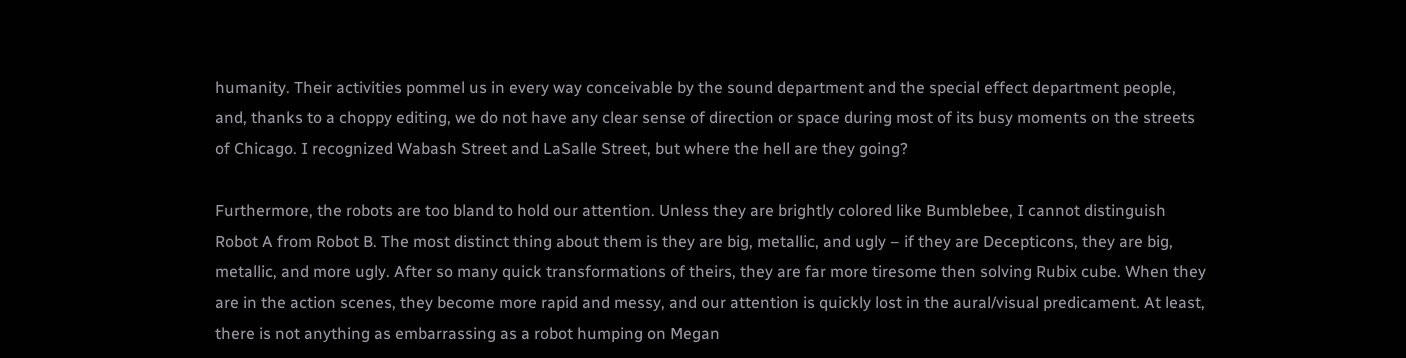humanity. Their activities pommel us in every way conceivable by the sound department and the special effect department people, and, thanks to a choppy editing, we do not have any clear sense of direction or space during most of its busy moments on the streets of Chicago. I recognized Wabash Street and LaSalle Street, but where the hell are they going?

Furthermore, the robots are too bland to hold our attention. Unless they are brightly colored like Bumblebee, I cannot distinguish Robot A from Robot B. The most distinct thing about them is they are big, metallic, and ugly – if they are Decepticons, they are big, metallic, and more ugly. After so many quick transformations of theirs, they are far more tiresome then solving Rubix cube. When they are in the action scenes, they become more rapid and messy, and our attention is quickly lost in the aural/visual predicament. At least, there is not anything as embarrassing as a robot humping on Megan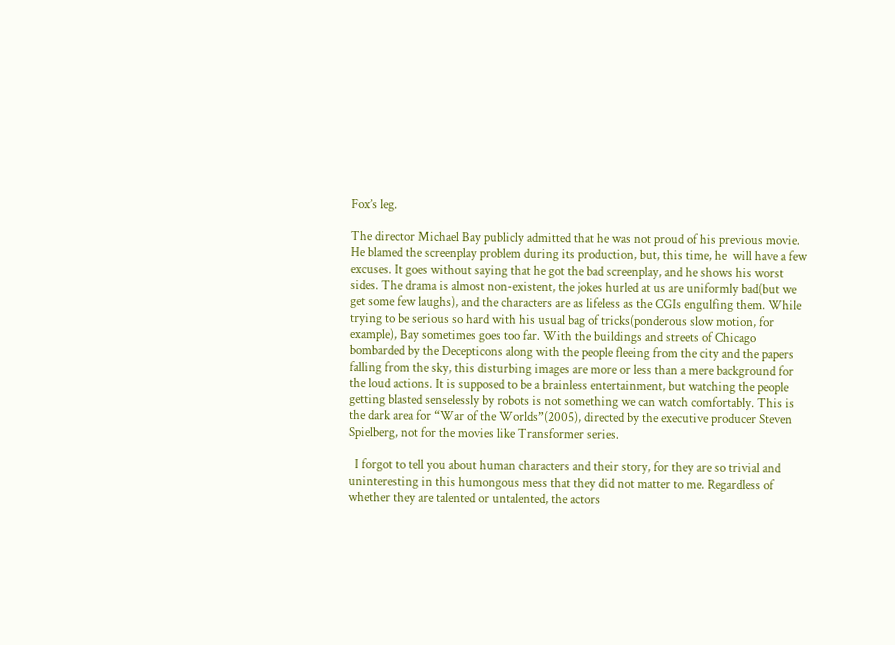Fox’s leg.

The director Michael Bay publicly admitted that he was not proud of his previous movie. He blamed the screenplay problem during its production, but, this time, he  will have a few excuses. It goes without saying that he got the bad screenplay, and he shows his worst sides. The drama is almost non-existent, the jokes hurled at us are uniformly bad(but we get some few laughs), and the characters are as lifeless as the CGIs engulfing them. While trying to be serious so hard with his usual bag of tricks(ponderous slow motion, for example), Bay sometimes goes too far. With the buildings and streets of Chicago bombarded by the Decepticons along with the people fleeing from the city and the papers falling from the sky, this disturbing images are more or less than a mere background for the loud actions. It is supposed to be a brainless entertainment, but watching the people getting blasted senselessly by robots is not something we can watch comfortably. This is the dark area for “War of the Worlds”(2005), directed by the executive producer Steven Spielberg, not for the movies like Transformer series.

  I forgot to tell you about human characters and their story, for they are so trivial and uninteresting in this humongous mess that they did not matter to me. Regardless of whether they are talented or untalented, the actors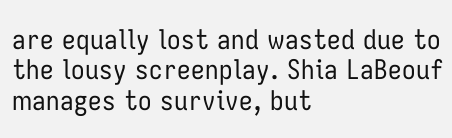are equally lost and wasted due to the lousy screenplay. Shia LaBeouf manages to survive, but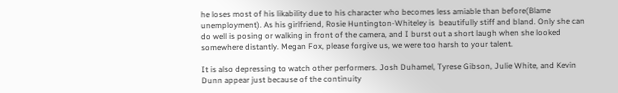he loses most of his likability due to his character who becomes less amiable than before(Blame unemployment). As his girlfriend, Rosie Huntington-Whiteley is  beautifully stiff and bland. Only she can do well is posing or walking in front of the camera, and I burst out a short laugh when she looked somewhere distantly. Megan Fox, please forgive us, we were too harsh to your talent.

It is also depressing to watch other performers. Josh Duhamel, Tyrese Gibson, Julie White, and Kevin Dunn appear just because of the continuity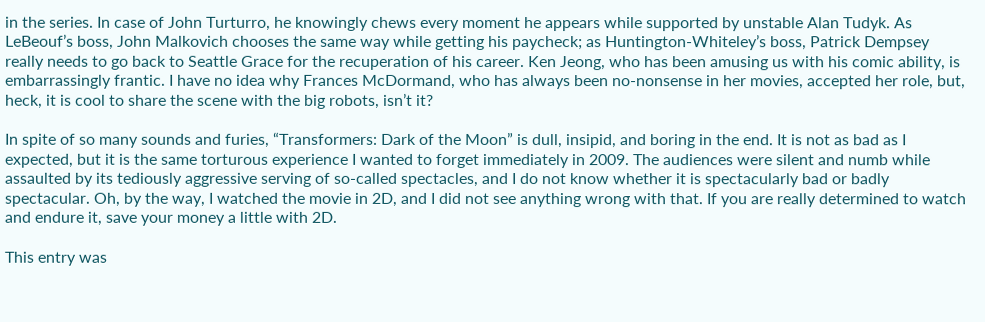in the series. In case of John Turturro, he knowingly chews every moment he appears while supported by unstable Alan Tudyk. As LeBeouf’s boss, John Malkovich chooses the same way while getting his paycheck; as Huntington-Whiteley’s boss, Patrick Dempsey really needs to go back to Seattle Grace for the recuperation of his career. Ken Jeong, who has been amusing us with his comic ability, is embarrassingly frantic. I have no idea why Frances McDormand, who has always been no-nonsense in her movies, accepted her role, but, heck, it is cool to share the scene with the big robots, isn’t it?

In spite of so many sounds and furies, “Transformers: Dark of the Moon” is dull, insipid, and boring in the end. It is not as bad as I expected, but it is the same torturous experience I wanted to forget immediately in 2009. The audiences were silent and numb while assaulted by its tediously aggressive serving of so-called spectacles, and I do not know whether it is spectacularly bad or badly spectacular. Oh, by the way, I watched the movie in 2D, and I did not see anything wrong with that. If you are really determined to watch and endure it, save your money a little with 2D.

This entry was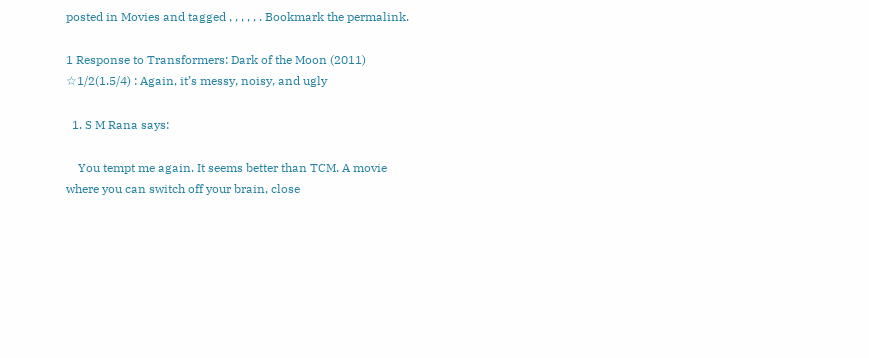posted in Movies and tagged , , , , , . Bookmark the permalink.

1 Response to Transformers: Dark of the Moon (2011) ☆1/2(1.5/4) : Again, it’s messy, noisy, and ugly

  1. S M Rana says:

    You tempt me again. It seems better than TCM. A movie where you can switch off your brain, close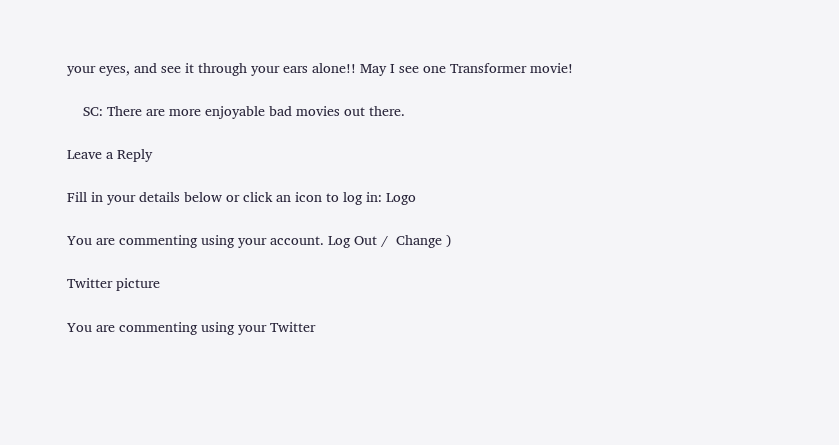your eyes, and see it through your ears alone!! May I see one Transformer movie!

    SC: There are more enjoyable bad movies out there.

Leave a Reply

Fill in your details below or click an icon to log in: Logo

You are commenting using your account. Log Out /  Change )

Twitter picture

You are commenting using your Twitter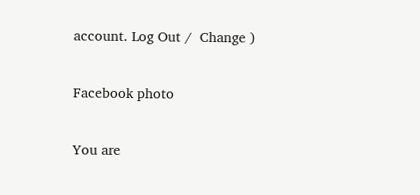account. Log Out /  Change )

Facebook photo

You are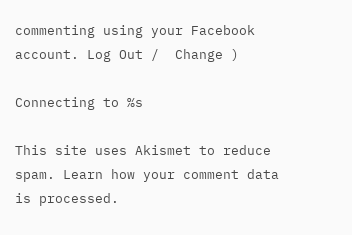commenting using your Facebook account. Log Out /  Change )

Connecting to %s

This site uses Akismet to reduce spam. Learn how your comment data is processed.